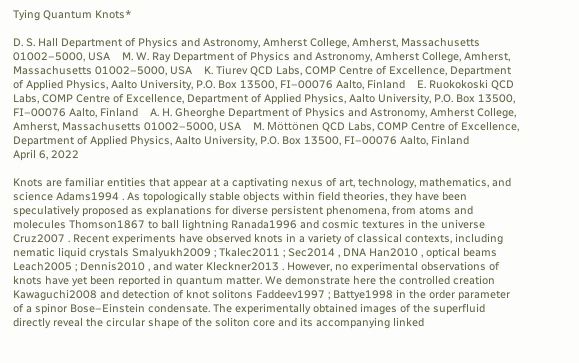Tying Quantum Knots*

D. S. Hall Department of Physics and Astronomy, Amherst College, Amherst, Massachusetts 01002–5000, USA    M. W. Ray Department of Physics and Astronomy, Amherst College, Amherst, Massachusetts 01002–5000, USA    K. Tiurev QCD Labs, COMP Centre of Excellence, Department of Applied Physics, Aalto University, P.O. Box 13500, FI–00076 Aalto, Finland    E. Ruokokoski QCD Labs, COMP Centre of Excellence, Department of Applied Physics, Aalto University, P.O. Box 13500, FI–00076 Aalto, Finland    A. H. Gheorghe Department of Physics and Astronomy, Amherst College, Amherst, Massachusetts 01002–5000, USA    M. Möttönen QCD Labs, COMP Centre of Excellence, Department of Applied Physics, Aalto University, P.O. Box 13500, FI–00076 Aalto, Finland
April 6, 2022

Knots are familiar entities that appear at a captivating nexus of art, technology, mathematics, and science Adams1994 . As topologically stable objects within field theories, they have been speculatively proposed as explanations for diverse persistent phenomena, from atoms and molecules Thomson1867 to ball lightning Ranada1996 and cosmic textures in the universe Cruz2007 . Recent experiments have observed knots in a variety of classical contexts, including nematic liquid crystals Smalyukh2009 ; Tkalec2011 ; Sec2014 , DNA Han2010 , optical beams Leach2005 ; Dennis2010 , and water Kleckner2013 . However, no experimental observations of knots have yet been reported in quantum matter. We demonstrate here the controlled creation Kawaguchi2008 and detection of knot solitons Faddeev1997 ; Battye1998 in the order parameter of a spinor Bose–Einstein condensate. The experimentally obtained images of the superfluid directly reveal the circular shape of the soliton core and its accompanying linked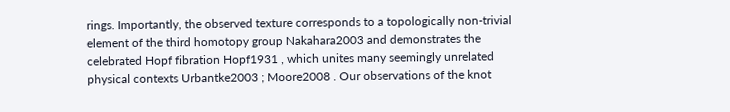rings. Importantly, the observed texture corresponds to a topologically non-trivial element of the third homotopy group Nakahara2003 and demonstrates the celebrated Hopf fibration Hopf1931 , which unites many seemingly unrelated physical contexts Urbantke2003 ; Moore2008 . Our observations of the knot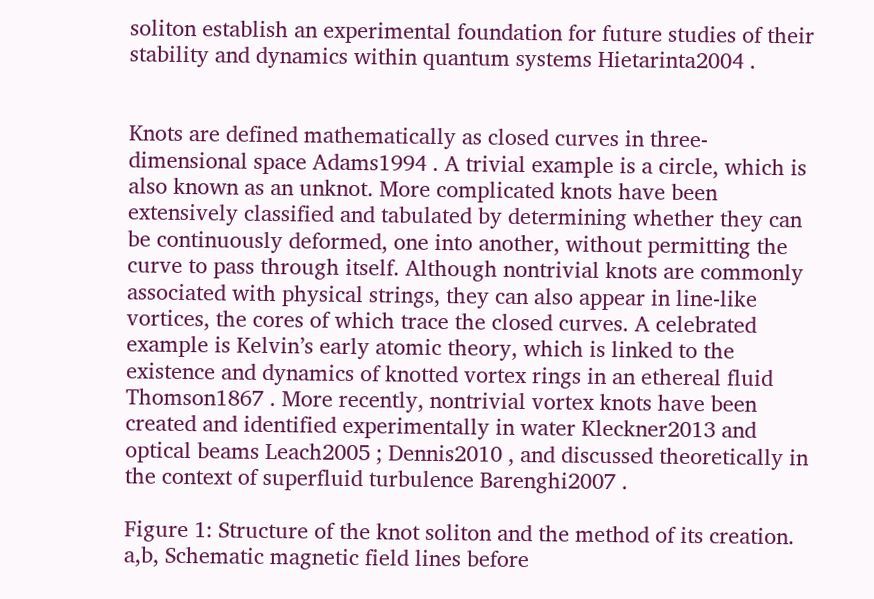soliton establish an experimental foundation for future studies of their stability and dynamics within quantum systems Hietarinta2004 .


Knots are defined mathematically as closed curves in three-dimensional space Adams1994 . A trivial example is a circle, which is also known as an unknot. More complicated knots have been extensively classified and tabulated by determining whether they can be continuously deformed, one into another, without permitting the curve to pass through itself. Although nontrivial knots are commonly associated with physical strings, they can also appear in line-like vortices, the cores of which trace the closed curves. A celebrated example is Kelvin’s early atomic theory, which is linked to the existence and dynamics of knotted vortex rings in an ethereal fluid Thomson1867 . More recently, nontrivial vortex knots have been created and identified experimentally in water Kleckner2013 and optical beams Leach2005 ; Dennis2010 , and discussed theoretically in the context of superfluid turbulence Barenghi2007 .

Figure 1: Structure of the knot soliton and the method of its creation. a,b, Schematic magnetic field lines before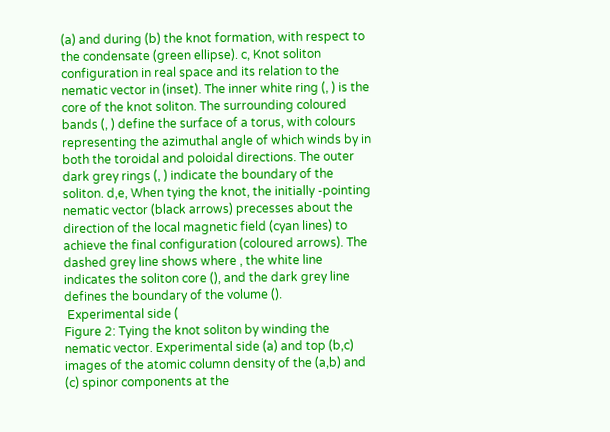(a) and during (b) the knot formation, with respect to the condensate (green ellipse). c, Knot soliton configuration in real space and its relation to the nematic vector in (inset). The inner white ring (, ) is the core of the knot soliton. The surrounding coloured bands (, ) define the surface of a torus, with colours representing the azimuthal angle of which winds by in both the toroidal and poloidal directions. The outer dark grey rings (, ) indicate the boundary of the soliton. d,e, When tying the knot, the initially -pointing nematic vector (black arrows) precesses about the direction of the local magnetic field (cyan lines) to achieve the final configuration (coloured arrows). The dashed grey line shows where , the white line indicates the soliton core (), and the dark grey line defines the boundary of the volume ().
 Experimental side (
Figure 2: Tying the knot soliton by winding the nematic vector. Experimental side (a) and top (b,c) images of the atomic column density of the (a,b) and (c) spinor components at the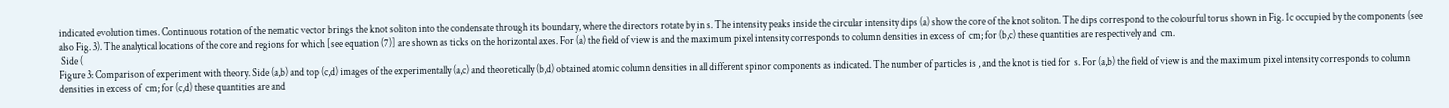indicated evolution times. Continuous rotation of the nematic vector brings the knot soliton into the condensate through its boundary, where the directors rotate by in s. The intensity peaks inside the circular intensity dips (a) show the core of the knot soliton. The dips correspond to the colourful torus shown in Fig. 1c occupied by the components (see also Fig. 3). The analytical locations of the core and regions for which [see equation (7)] are shown as ticks on the horizontal axes. For (a) the field of view is and the maximum pixel intensity corresponds to column densities in excess of  cm; for (b,c) these quantities are respectively and  cm.
 Side (
Figure 3: Comparison of experiment with theory. Side (a,b) and top (c,d) images of the experimentally (a,c) and theoretically (b,d) obtained atomic column densities in all different spinor components as indicated. The number of particles is , and the knot is tied for  s. For (a,b) the field of view is and the maximum pixel intensity corresponds to column densities in excess of  cm; for (c,d) these quantities are and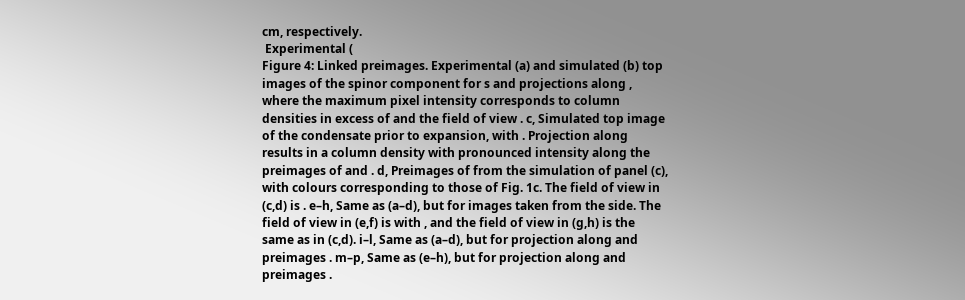cm, respectively.
 Experimental (
Figure 4: Linked preimages. Experimental (a) and simulated (b) top images of the spinor component for s and projections along , where the maximum pixel intensity corresponds to column densities in excess of and the field of view . c, Simulated top image of the condensate prior to expansion, with . Projection along results in a column density with pronounced intensity along the preimages of and . d, Preimages of from the simulation of panel (c), with colours corresponding to those of Fig. 1c. The field of view in (c,d) is . e–h, Same as (a–d), but for images taken from the side. The field of view in (e,f) is with , and the field of view in (g,h) is the same as in (c,d). i–l, Same as (a–d), but for projection along and preimages . m–p, Same as (e–h), but for projection along and preimages .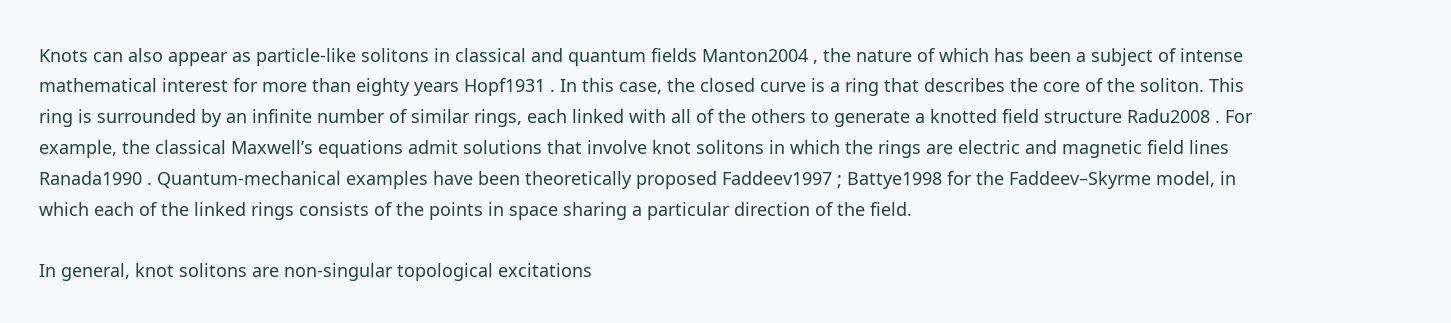Knots can also appear as particle-like solitons in classical and quantum fields Manton2004 , the nature of which has been a subject of intense mathematical interest for more than eighty years Hopf1931 . In this case, the closed curve is a ring that describes the core of the soliton. This ring is surrounded by an infinite number of similar rings, each linked with all of the others to generate a knotted field structure Radu2008 . For example, the classical Maxwell’s equations admit solutions that involve knot solitons in which the rings are electric and magnetic field lines Ranada1990 . Quantum-mechanical examples have been theoretically proposed Faddeev1997 ; Battye1998 for the Faddeev–Skyrme model, in which each of the linked rings consists of the points in space sharing a particular direction of the field.

In general, knot solitons are non-singular topological excitations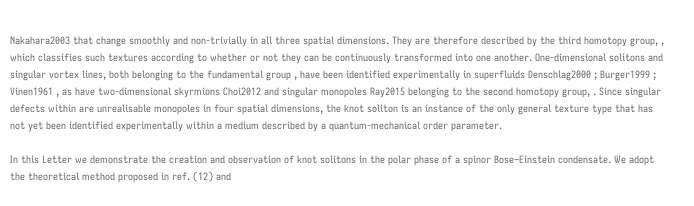Nakahara2003 that change smoothly and non-trivially in all three spatial dimensions. They are therefore described by the third homotopy group, , which classifies such textures according to whether or not they can be continuously transformed into one another. One-dimensional solitons and singular vortex lines, both belonging to the fundamental group , have been identified experimentally in superfluids Denschlag2000 ; Burger1999 ; Vinen1961 , as have two-dimensional skyrmions Choi2012 and singular monopoles Ray2015 belonging to the second homotopy group, . Since singular defects within are unrealisable monopoles in four spatial dimensions, the knot soliton is an instance of the only general texture type that has not yet been identified experimentally within a medium described by a quantum-mechanical order parameter.

In this Letter we demonstrate the creation and observation of knot solitons in the polar phase of a spinor Bose–Einstein condensate. We adopt the theoretical method proposed in ref. (12) and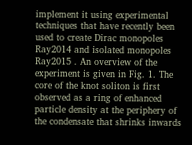implement it using experimental techniques that have recently been used to create Dirac monopoles Ray2014 and isolated monopoles Ray2015 . An overview of the experiment is given in Fig. 1. The core of the knot soliton is first observed as a ring of enhanced particle density at the periphery of the condensate that shrinks inwards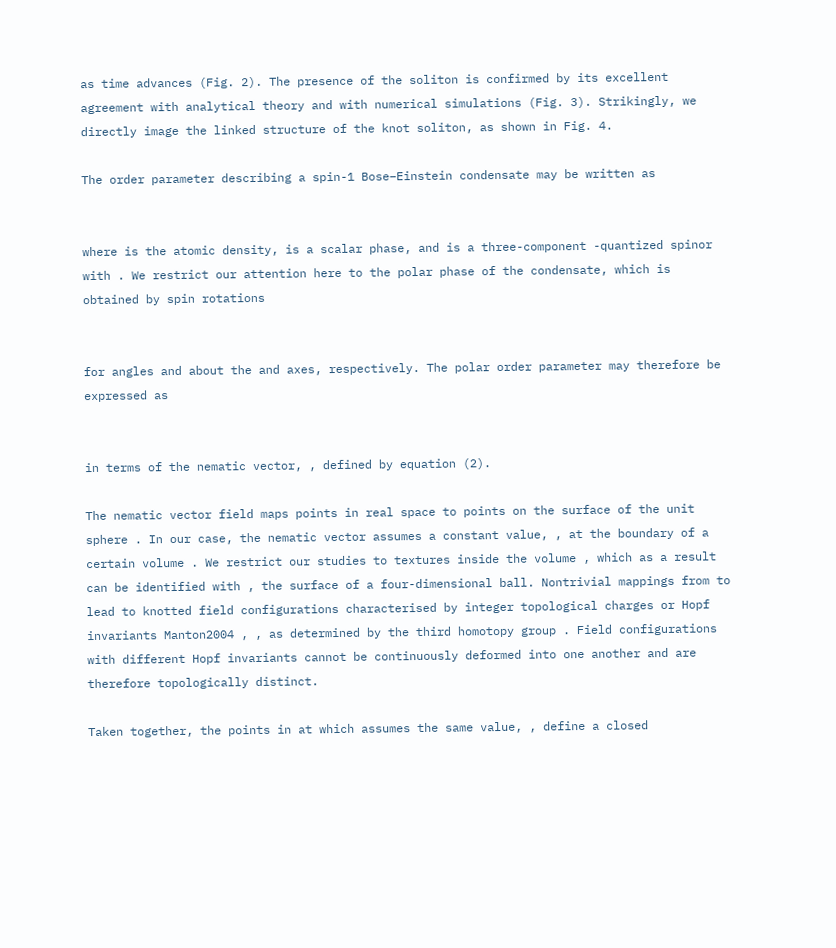as time advances (Fig. 2). The presence of the soliton is confirmed by its excellent agreement with analytical theory and with numerical simulations (Fig. 3). Strikingly, we directly image the linked structure of the knot soliton, as shown in Fig. 4.

The order parameter describing a spin-1 Bose–Einstein condensate may be written as


where is the atomic density, is a scalar phase, and is a three-component -quantized spinor with . We restrict our attention here to the polar phase of the condensate, which is obtained by spin rotations


for angles and about the and axes, respectively. The polar order parameter may therefore be expressed as


in terms of the nematic vector, , defined by equation (2).

The nematic vector field maps points in real space to points on the surface of the unit sphere . In our case, the nematic vector assumes a constant value, , at the boundary of a certain volume . We restrict our studies to textures inside the volume , which as a result can be identified with , the surface of a four-dimensional ball. Nontrivial mappings from to lead to knotted field configurations characterised by integer topological charges or Hopf invariants Manton2004 , , as determined by the third homotopy group . Field configurations with different Hopf invariants cannot be continuously deformed into one another and are therefore topologically distinct.

Taken together, the points in at which assumes the same value, , define a closed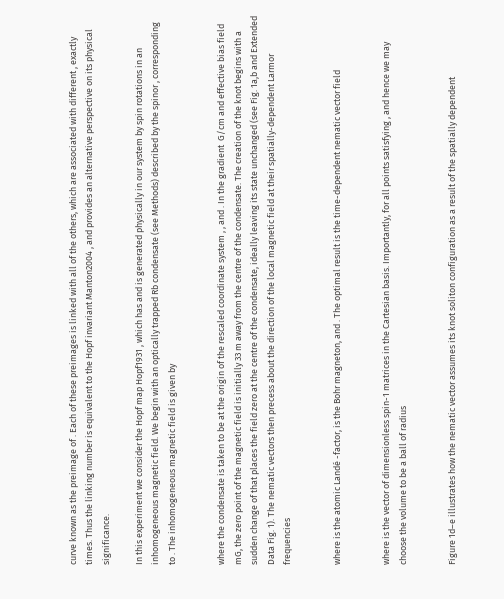curve known as the preimage of . Each of these preimages is linked with all of the others, which are associated with different , exactly times. Thus the linking number is equivalent to the Hopf invariant Manton2004 , and provides an alternative perspective on its physical significance.

In this experiment we consider the Hopf map Hopf1931 , which has and is generated physically in our system by spin rotations in an inhomogeneous magnetic field. We begin with an optically trapped Rb condensate (see Methods) described by the spinor , corresponding to . The inhomogeneous magnetic field is given by


where the condensate is taken to be at the origin of the rescaled coordinate system , , and . In the gradient  G/cm and effective bias field  mG, the zero point of the magnetic field is initially 33 m away from the centre of the condensate. The creation of the knot begins with a sudden change of that places the field zero at the centre of the condensate, ideally leaving its state unchanged (see Fig. 1a,b and Extended Data Fig. 1). The nematic vectors then precess about the direction of the local magnetic field at their spatially-dependent Larmor frequencies


where is the atomic Landé -factor, is the Bohr magneton, and . The optimal result is the time-dependent nematic vector field


where is the vector of dimensionless spin-1 matrices in the Cartesian basis. Importantly, for all points satisfying , and hence we may choose the volume to be a ball of radius


Figure 1d–e illustrates how the nematic vector assumes its knot soliton configuration as a result of the spatially dependent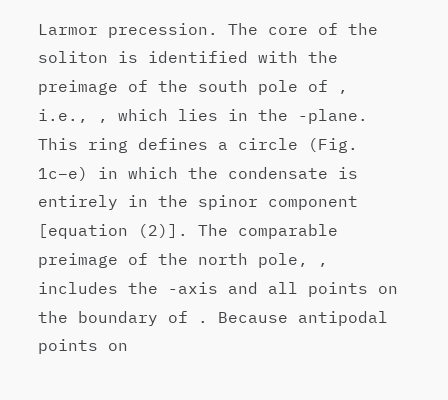Larmor precession. The core of the soliton is identified with the preimage of the south pole of , i.e., , which lies in the -plane. This ring defines a circle (Fig. 1c–e) in which the condensate is entirely in the spinor component [equation (2)]. The comparable preimage of the north pole, , includes the -axis and all points on the boundary of . Because antipodal points on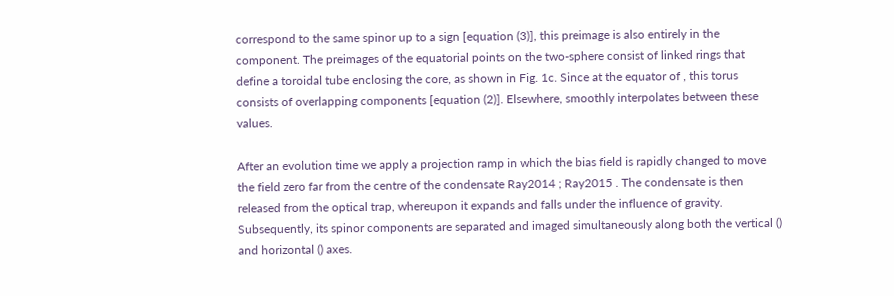correspond to the same spinor up to a sign [equation (3)], this preimage is also entirely in the component. The preimages of the equatorial points on the two-sphere consist of linked rings that define a toroidal tube enclosing the core, as shown in Fig. 1c. Since at the equator of , this torus consists of overlapping components [equation (2)]. Elsewhere, smoothly interpolates between these values.

After an evolution time we apply a projection ramp in which the bias field is rapidly changed to move the field zero far from the centre of the condensate Ray2014 ; Ray2015 . The condensate is then released from the optical trap, whereupon it expands and falls under the influence of gravity. Subsequently, its spinor components are separated and imaged simultaneously along both the vertical () and horizontal () axes.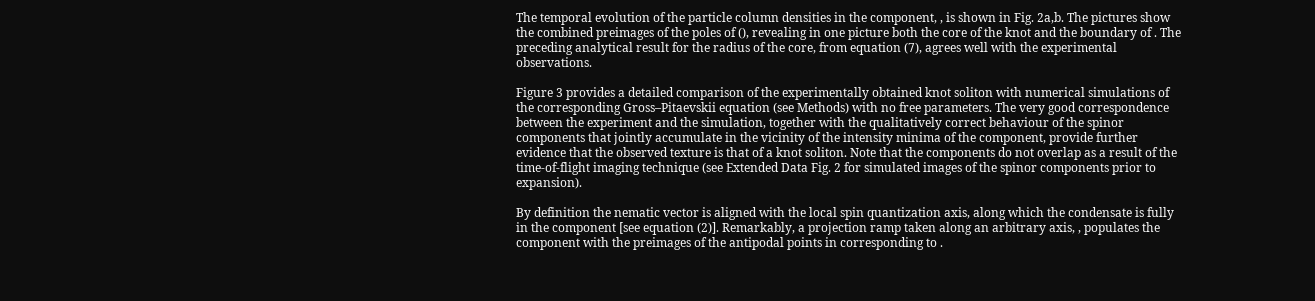The temporal evolution of the particle column densities in the component, , is shown in Fig. 2a,b. The pictures show the combined preimages of the poles of (), revealing in one picture both the core of the knot and the boundary of . The preceding analytical result for the radius of the core, from equation (7), agrees well with the experimental observations.

Figure 3 provides a detailed comparison of the experimentally obtained knot soliton with numerical simulations of the corresponding Gross–Pitaevskii equation (see Methods) with no free parameters. The very good correspondence between the experiment and the simulation, together with the qualitatively correct behaviour of the spinor components that jointly accumulate in the vicinity of the intensity minima of the component, provide further evidence that the observed texture is that of a knot soliton. Note that the components do not overlap as a result of the time-of-flight imaging technique (see Extended Data Fig. 2 for simulated images of the spinor components prior to expansion).

By definition the nematic vector is aligned with the local spin quantization axis, along which the condensate is fully in the component [see equation (2)]. Remarkably, a projection ramp taken along an arbitrary axis, , populates the component with the preimages of the antipodal points in corresponding to .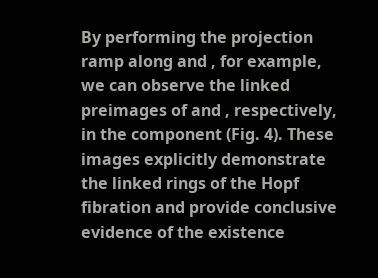By performing the projection ramp along and , for example, we can observe the linked preimages of and , respectively, in the component (Fig. 4). These images explicitly demonstrate the linked rings of the Hopf fibration and provide conclusive evidence of the existence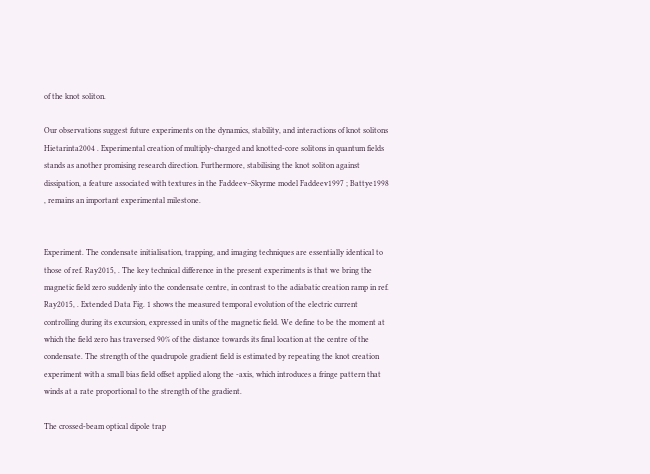of the knot soliton.

Our observations suggest future experiments on the dynamics, stability, and interactions of knot solitons Hietarinta2004 . Experimental creation of multiply-charged and knotted-core solitons in quantum fields stands as another promising research direction. Furthermore, stabilising the knot soliton against dissipation, a feature associated with textures in the Faddeev–Skyrme model Faddeev1997 ; Battye1998 , remains an important experimental milestone.


Experiment. The condensate initialisation, trapping, and imaging techniques are essentially identical to those of ref. Ray2015, . The key technical difference in the present experiments is that we bring the magnetic field zero suddenly into the condensate centre, in contrast to the adiabatic creation ramp in ref. Ray2015, . Extended Data Fig. 1 shows the measured temporal evolution of the electric current controlling during its excursion, expressed in units of the magnetic field. We define to be the moment at which the field zero has traversed 90% of the distance towards its final location at the centre of the condensate. The strength of the quadrupole gradient field is estimated by repeating the knot creation experiment with a small bias field offset applied along the -axis, which introduces a fringe pattern that winds at a rate proportional to the strength of the gradient.

The crossed-beam optical dipole trap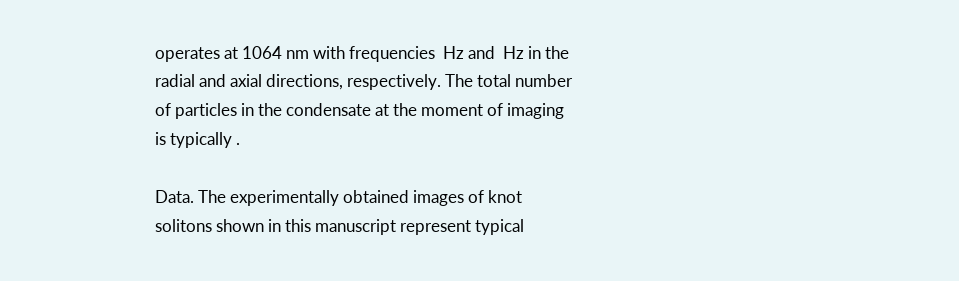operates at 1064 nm with frequencies  Hz and  Hz in the radial and axial directions, respectively. The total number of particles in the condensate at the moment of imaging is typically .

Data. The experimentally obtained images of knot solitons shown in this manuscript represent typical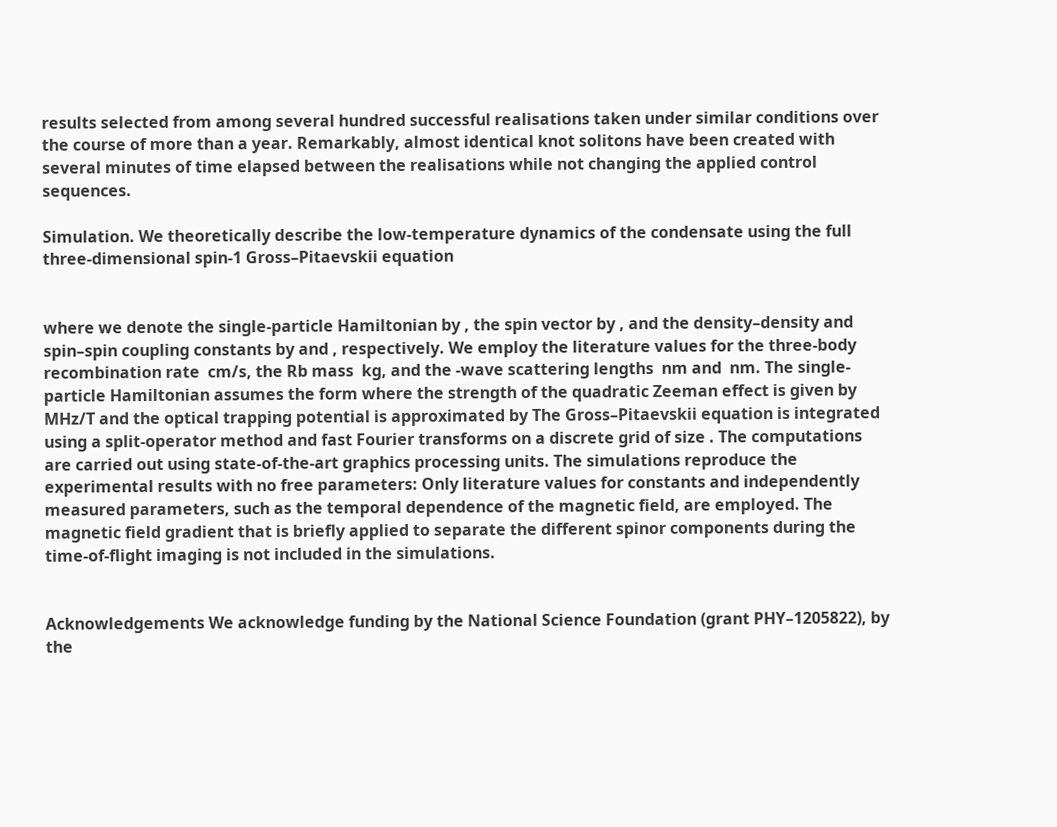results selected from among several hundred successful realisations taken under similar conditions over the course of more than a year. Remarkably, almost identical knot solitons have been created with several minutes of time elapsed between the realisations while not changing the applied control sequences.

Simulation. We theoretically describe the low-temperature dynamics of the condensate using the full three-dimensional spin-1 Gross–Pitaevskii equation


where we denote the single-particle Hamiltonian by , the spin vector by , and the density–density and spin–spin coupling constants by and , respectively. We employ the literature values for the three-body recombination rate  cm/s, the Rb mass  kg, and the -wave scattering lengths  nm and  nm. The single-particle Hamiltonian assumes the form where the strength of the quadratic Zeeman effect is given by  MHz/T and the optical trapping potential is approximated by The Gross–Pitaevskii equation is integrated using a split-operator method and fast Fourier transforms on a discrete grid of size . The computations are carried out using state-of-the-art graphics processing units. The simulations reproduce the experimental results with no free parameters: Only literature values for constants and independently measured parameters, such as the temporal dependence of the magnetic field, are employed. The magnetic field gradient that is briefly applied to separate the different spinor components during the time-of-flight imaging is not included in the simulations.


Acknowledgements We acknowledge funding by the National Science Foundation (grant PHY–1205822), by the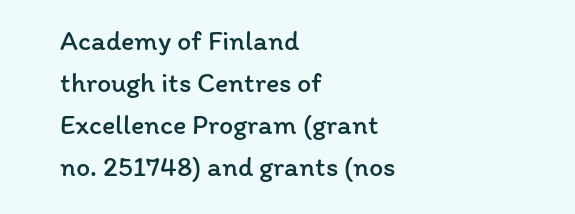Academy of Finland through its Centres of Excellence Program (grant no. 251748) and grants (nos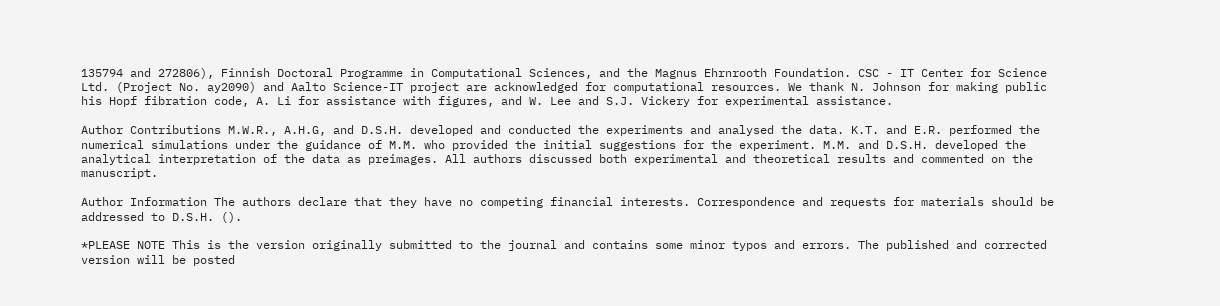135794 and 272806), Finnish Doctoral Programme in Computational Sciences, and the Magnus Ehrnrooth Foundation. CSC - IT Center for Science Ltd. (Project No. ay2090) and Aalto Science-IT project are acknowledged for computational resources. We thank N. Johnson for making public his Hopf fibration code, A. Li for assistance with figures, and W. Lee and S.J. Vickery for experimental assistance.

Author Contributions M.W.R., A.H.G, and D.S.H. developed and conducted the experiments and analysed the data. K.T. and E.R. performed the numerical simulations under the guidance of M.M. who provided the initial suggestions for the experiment. M.M. and D.S.H. developed the analytical interpretation of the data as preimages. All authors discussed both experimental and theoretical results and commented on the manuscript.

Author Information The authors declare that they have no competing financial interests. Correspondence and requests for materials should be addressed to D.S.H. ().

*PLEASE NOTE This is the version originally submitted to the journal and contains some minor typos and errors. The published and corrected version will be posted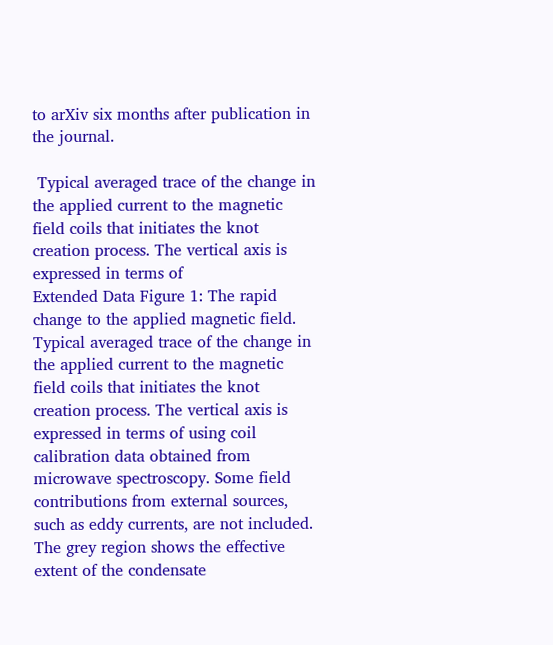to arXiv six months after publication in the journal.

 Typical averaged trace of the change in the applied current to the magnetic field coils that initiates the knot creation process. The vertical axis is expressed in terms of
Extended Data Figure 1: The rapid change to the applied magnetic field. Typical averaged trace of the change in the applied current to the magnetic field coils that initiates the knot creation process. The vertical axis is expressed in terms of using coil calibration data obtained from microwave spectroscopy. Some field contributions from external sources, such as eddy currents, are not included. The grey region shows the effective extent of the condensate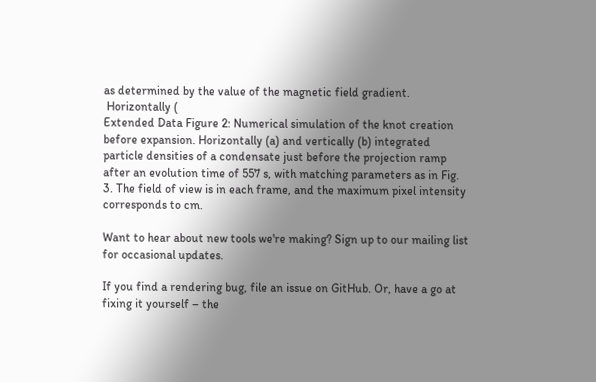as determined by the value of the magnetic field gradient.
 Horizontally (
Extended Data Figure 2: Numerical simulation of the knot creation before expansion. Horizontally (a) and vertically (b) integrated particle densities of a condensate just before the projection ramp after an evolution time of 557 s, with matching parameters as in Fig. 3. The field of view is in each frame, and the maximum pixel intensity corresponds to cm.

Want to hear about new tools we're making? Sign up to our mailing list for occasional updates.

If you find a rendering bug, file an issue on GitHub. Or, have a go at fixing it yourself – the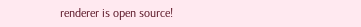renderer is open source!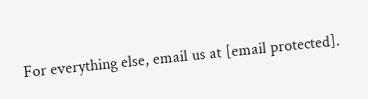For everything else, email us at [email protected].